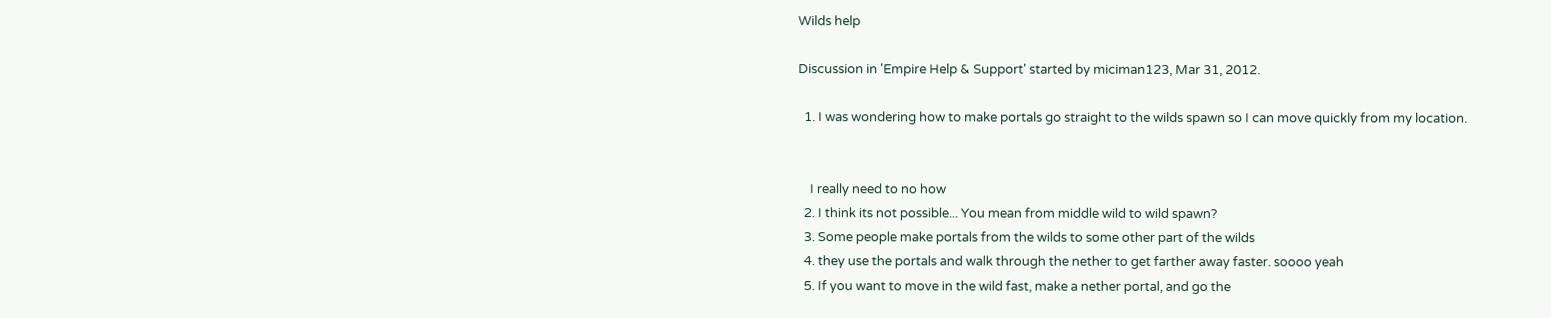Wilds help

Discussion in 'Empire Help & Support' started by miciman123, Mar 31, 2012.

  1. I was wondering how to make portals go straight to the wilds spawn so I can move quickly from my location.


    I really need to no how
  2. I think its not possible... You mean from middle wild to wild spawn?
  3. Some people make portals from the wilds to some other part of the wilds
  4. they use the portals and walk through the nether to get farther away faster. soooo yeah
  5. If you want to move in the wild fast, make a nether portal, and go the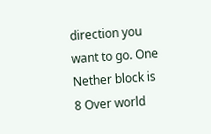direction you want to go. One Nether block is 8 Over world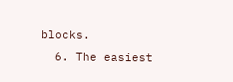blocks.
  6. The easiest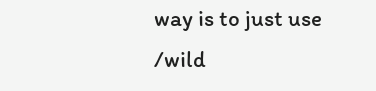way is to just use /wild